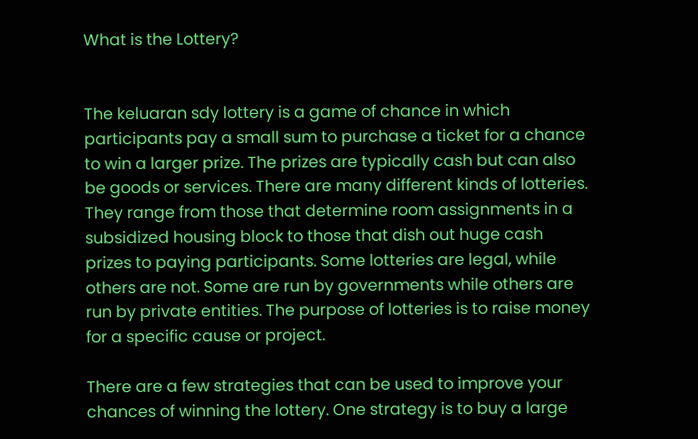What is the Lottery?


The keluaran sdy lottery is a game of chance in which participants pay a small sum to purchase a ticket for a chance to win a larger prize. The prizes are typically cash but can also be goods or services. There are many different kinds of lotteries. They range from those that determine room assignments in a subsidized housing block to those that dish out huge cash prizes to paying participants. Some lotteries are legal, while others are not. Some are run by governments while others are run by private entities. The purpose of lotteries is to raise money for a specific cause or project.

There are a few strategies that can be used to improve your chances of winning the lottery. One strategy is to buy a large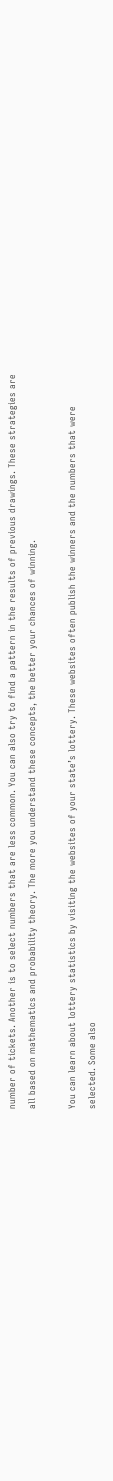number of tickets. Another is to select numbers that are less common. You can also try to find a pattern in the results of previous drawings. These strategies are all based on mathematics and probability theory. The more you understand these concepts, the better your chances of winning.

You can learn about lottery statistics by visiting the websites of your state’s lottery. These websites often publish the winners and the numbers that were selected. Some also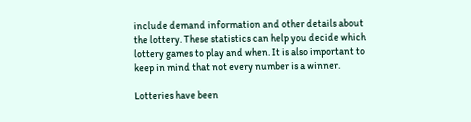include demand information and other details about the lottery. These statistics can help you decide which lottery games to play and when. It is also important to keep in mind that not every number is a winner.

Lotteries have been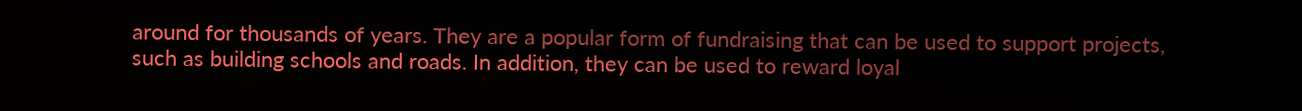around for thousands of years. They are a popular form of fundraising that can be used to support projects, such as building schools and roads. In addition, they can be used to reward loyal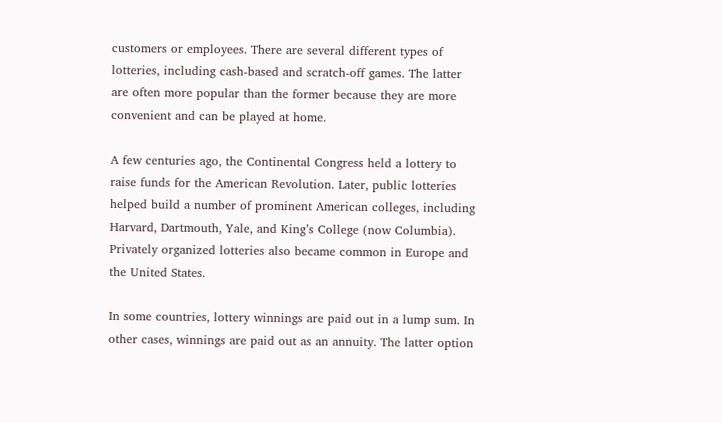customers or employees. There are several different types of lotteries, including cash-based and scratch-off games. The latter are often more popular than the former because they are more convenient and can be played at home.

A few centuries ago, the Continental Congress held a lottery to raise funds for the American Revolution. Later, public lotteries helped build a number of prominent American colleges, including Harvard, Dartmouth, Yale, and King’s College (now Columbia). Privately organized lotteries also became common in Europe and the United States.

In some countries, lottery winnings are paid out in a lump sum. In other cases, winnings are paid out as an annuity. The latter option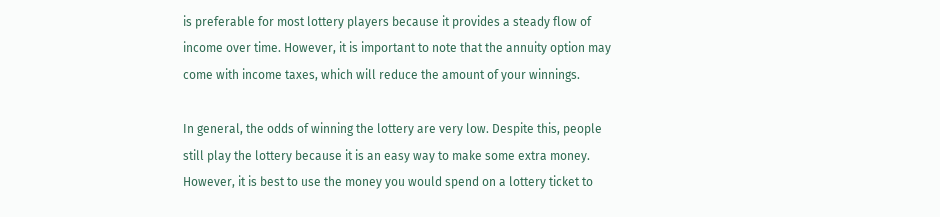is preferable for most lottery players because it provides a steady flow of income over time. However, it is important to note that the annuity option may come with income taxes, which will reduce the amount of your winnings.

In general, the odds of winning the lottery are very low. Despite this, people still play the lottery because it is an easy way to make some extra money. However, it is best to use the money you would spend on a lottery ticket to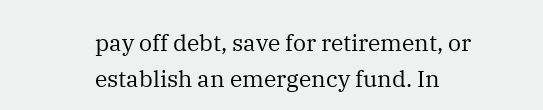pay off debt, save for retirement, or establish an emergency fund. In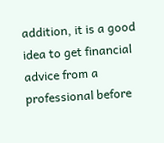addition, it is a good idea to get financial advice from a professional before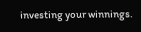investing your winnings.